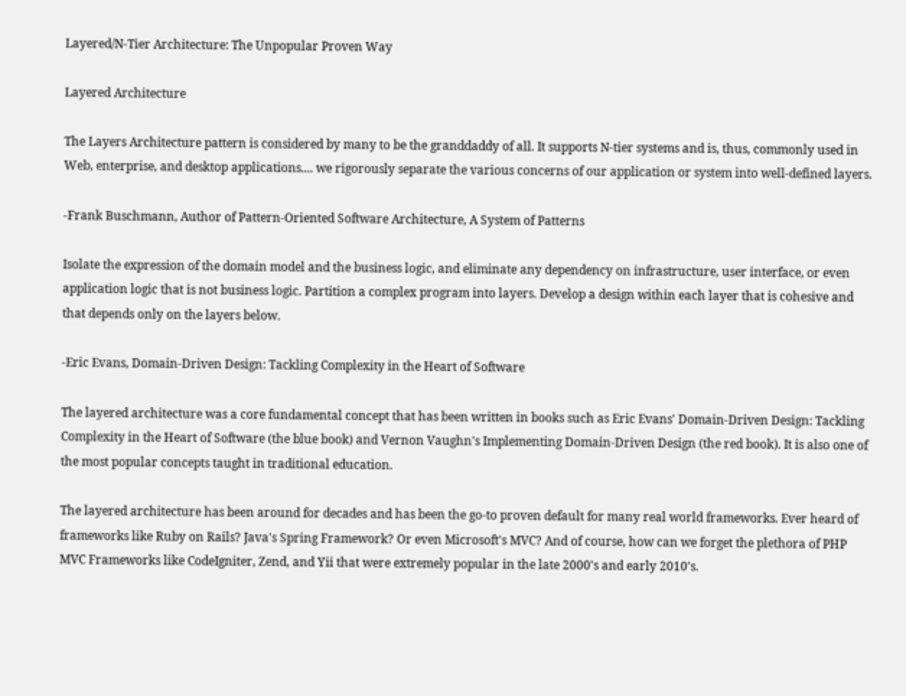Layered/N-Tier Architecture: The Unpopular Proven Way

Layered Architecture

The Layers Architecture pattern is considered by many to be the granddaddy of all. It supports N-tier systems and is, thus, commonly used in Web, enterprise, and desktop applications.... we rigorously separate the various concerns of our application or system into well-defined layers.

-Frank Buschmann, Author of Pattern-Oriented Software Architecture, A System of Patterns

Isolate the expression of the domain model and the business logic, and eliminate any dependency on infrastructure, user interface, or even application logic that is not business logic. Partition a complex program into layers. Develop a design within each layer that is cohesive and that depends only on the layers below.

-Eric Evans, Domain-Driven Design: Tackling Complexity in the Heart of Software

The layered architecture was a core fundamental concept that has been written in books such as Eric Evans' Domain-Driven Design: Tackling Complexity in the Heart of Software (the blue book) and Vernon Vaughn's Implementing Domain-Driven Design (the red book). It is also one of the most popular concepts taught in traditional education.

The layered architecture has been around for decades and has been the go-to proven default for many real world frameworks. Ever heard of frameworks like Ruby on Rails? Java's Spring Framework? Or even Microsoft's MVC? And of course, how can we forget the plethora of PHP MVC Frameworks like CodeIgniter, Zend, and Yii that were extremely popular in the late 2000's and early 2010's.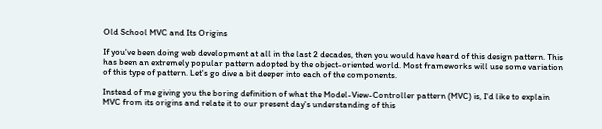Old School MVC and Its Origins

If you've been doing web development at all in the last 2 decades, then you would have heard of this design pattern. This has been an extremely popular pattern adopted by the object-oriented world. Most frameworks will use some variation of this type of pattern. Let's go dive a bit deeper into each of the components.

Instead of me giving you the boring definition of what the Model-View-Controller pattern (MVC) is, I'd like to explain MVC from its origins and relate it to our present day's understanding of this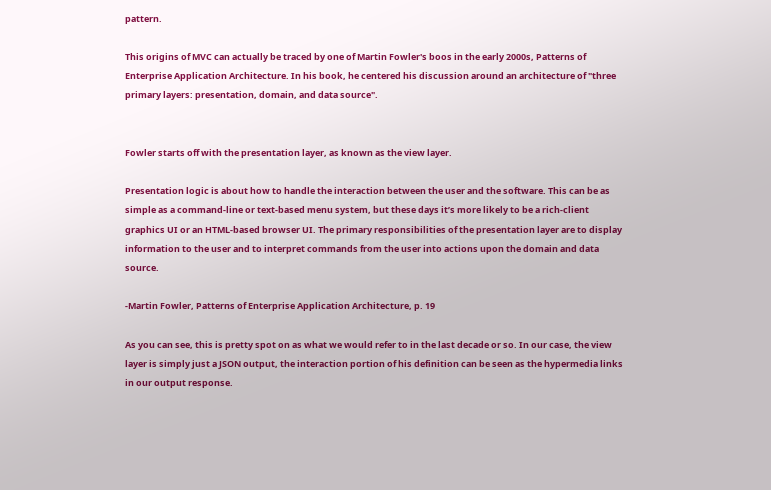pattern.

This origins of MVC can actually be traced by one of Martin Fowler's boos in the early 2000s, Patterns of Enterprise Application Architecture. In his book, he centered his discussion around an architecture of "three primary layers: presentation, domain, and data source".


Fowler starts off with the presentation layer, as known as the view layer.

Presentation logic is about how to handle the interaction between the user and the software. This can be as simple as a command-line or text-based menu system, but these days it’s more likely to be a rich-client graphics UI or an HTML-based browser UI. The primary responsibilities of the presentation layer are to display information to the user and to interpret commands from the user into actions upon the domain and data source.

-Martin Fowler, Patterns of Enterprise Application Architecture, p. 19

As you can see, this is pretty spot on as what we would refer to in the last decade or so. In our case, the view layer is simply just a JSON output, the interaction portion of his definition can be seen as the hypermedia links in our output response.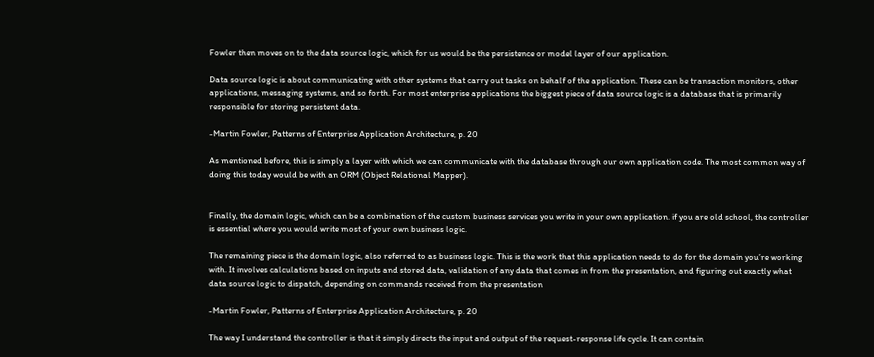Fowler then moves on to the data source logic, which for us would be the persistence or model layer of our application.

Data source logic is about communicating with other systems that carry out tasks on behalf of the application. These can be transaction monitors, other applications, messaging systems, and so forth. For most enterprise applications the biggest piece of data source logic is a database that is primarily responsible for storing persistent data.

-Martin Fowler, Patterns of Enterprise Application Architecture, p. 20

As mentioned before, this is simply a layer with which we can communicate with the database through our own application code. The most common way of doing this today would be with an ORM (Object Relational Mapper).


Finally, the domain logic, which can be a combination of the custom business services you write in your own application. if you are old school, the controller is essential where you would write most of your own business logic.

The remaining piece is the domain logic, also referred to as business logic. This is the work that this application needs to do for the domain you’re working with. It involves calculations based on inputs and stored data, validation of any data that comes in from the presentation, and figuring out exactly what data source logic to dispatch, depending on commands received from the presentation

-Martin Fowler, Patterns of Enterprise Application Architecture, p. 20

The way I understand the controller is that it simply directs the input and output of the request-response life cycle. It can contain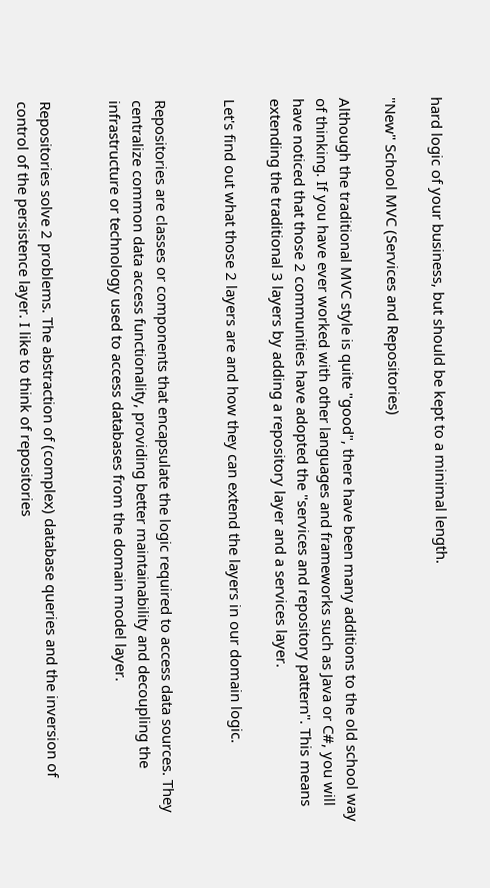hard logic of your business, but should be kept to a minimal length.

"New" School MVC (Services and Repositories)

Although the traditional MVC style is quite "good", there have been many additions to the old school way of thinking. If you have ever worked with other languages and frameworks such as Java or C#, you will have noticed that those 2 communities have adopted the "services and repository pattern". This means extending the traditional 3 layers by adding a repository layer and a services layer.

Let's find out what those 2 layers are and how they can extend the layers in our domain logic.


Repositories are classes or components that encapsulate the logic required to access data sources. They centralize common data access functionality, providing better maintainability and decoupling the infrastructure or technology used to access databases from the domain model layer.


Repositories solve 2 problems. The abstraction of (complex) database queries and the inversion of control of the persistence layer. I like to think of repositories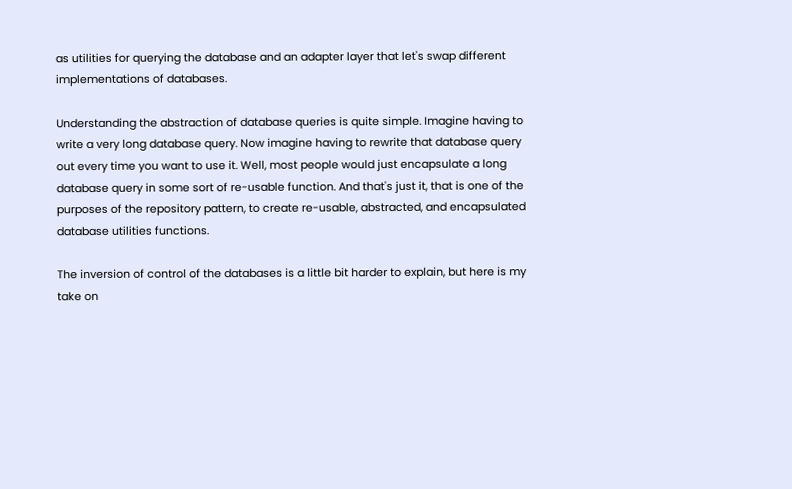as utilities for querying the database and an adapter layer that let's swap different implementations of databases.

Understanding the abstraction of database queries is quite simple. Imagine having to write a very long database query. Now imagine having to rewrite that database query out every time you want to use it. Well, most people would just encapsulate a long database query in some sort of re-usable function. And that's just it, that is one of the purposes of the repository pattern, to create re-usable, abstracted, and encapsulated database utilities functions.

The inversion of control of the databases is a little bit harder to explain, but here is my take on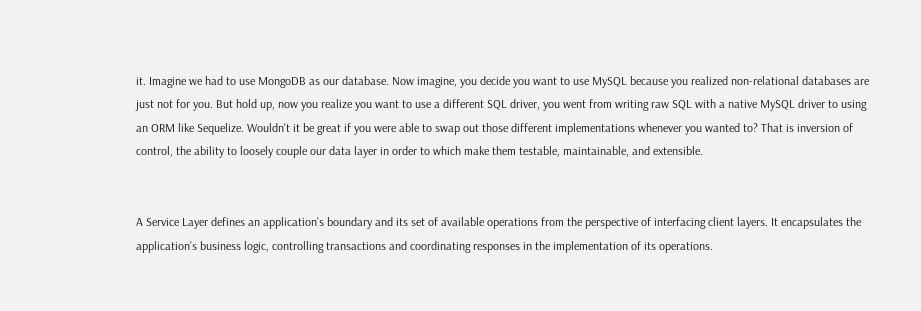it. Imagine we had to use MongoDB as our database. Now imagine, you decide you want to use MySQL because you realized non-relational databases are just not for you. But hold up, now you realize you want to use a different SQL driver, you went from writing raw SQL with a native MySQL driver to using an ORM like Sequelize. Wouldn't it be great if you were able to swap out those different implementations whenever you wanted to? That is inversion of control, the ability to loosely couple our data layer in order to which make them testable, maintainable, and extensible.


A Service Layer defines an application’s boundary and its set of available operations from the perspective of interfacing client layers. It encapsulates the application’s business logic, controlling transactions and coordinating responses in the implementation of its operations.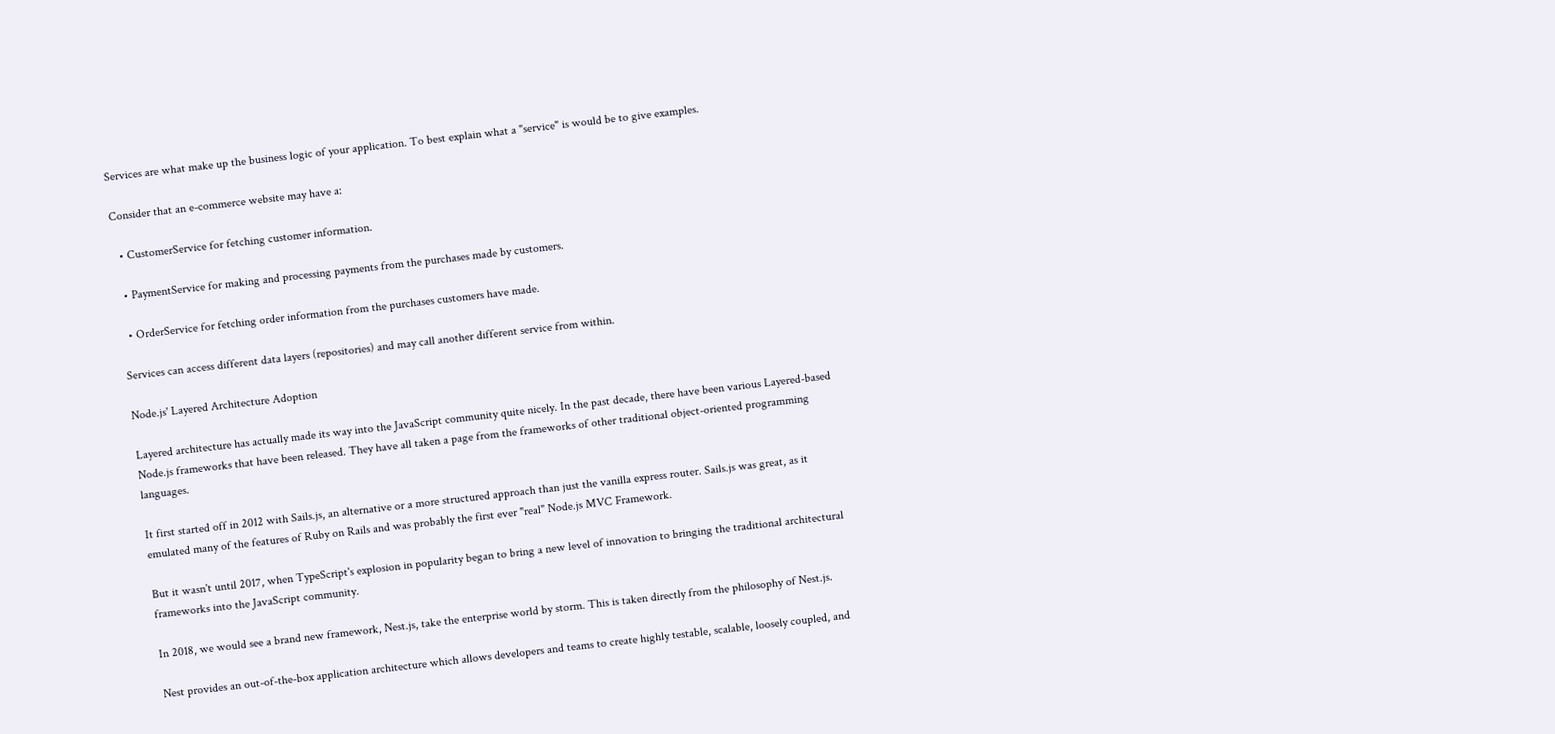Services are what make up the business logic of your application. To best explain what a "service" is would be to give examples.

Consider that an e-commerce website may have a:

  • CustomerService for fetching customer information.

  • PaymentService for making and processing payments from the purchases made by customers.

  • OrderService for fetching order information from the purchases customers have made.

Services can access different data layers (repositories) and may call another different service from within.

Node.js' Layered Architecture Adoption

Layered architecture has actually made its way into the JavaScript community quite nicely. In the past decade, there have been various Layered-based Node.js frameworks that have been released. They have all taken a page from the frameworks of other traditional object-oriented programming languages.

It first started off in 2012 with Sails.js, an alternative or a more structured approach than just the vanilla express router. Sails.js was great, as it emulated many of the features of Ruby on Rails and was probably the first ever "real" Node.js MVC Framework.

But it wasn't until 2017, when TypeScript's explosion in popularity began to bring a new level of innovation to bringing the traditional architectural frameworks into the JavaScript community.

In 2018, we would see a brand new framework, Nest.js, take the enterprise world by storm. This is taken directly from the philosophy of Nest.js.

Nest provides an out-of-the-box application architecture which allows developers and teams to create highly testable, scalable, loosely coupled, and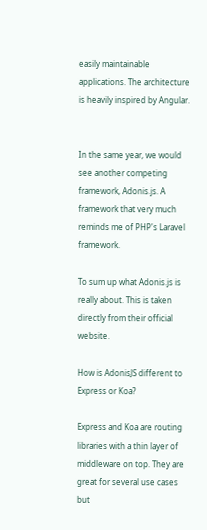easily maintainable applications. The architecture is heavily inspired by Angular.


In the same year, we would see another competing framework, Adonis.js. A framework that very much reminds me of PHP's Laravel framework.

To sum up what Adonis.js is really about. This is taken directly from their official website.

How is AdonisJS different to Express or Koa?

Express and Koa are routing libraries with a thin layer of middleware on top. They are great for several use cases but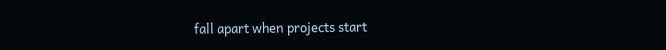fall apart when projects start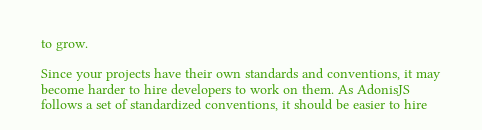to grow.

Since your projects have their own standards and conventions, it may become harder to hire developers to work on them. As AdonisJS follows a set of standardized conventions, it should be easier to hire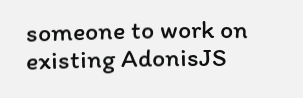someone to work on existing AdonisJS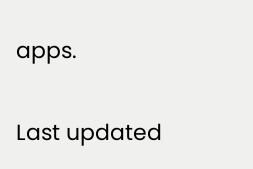apps.


Last updated